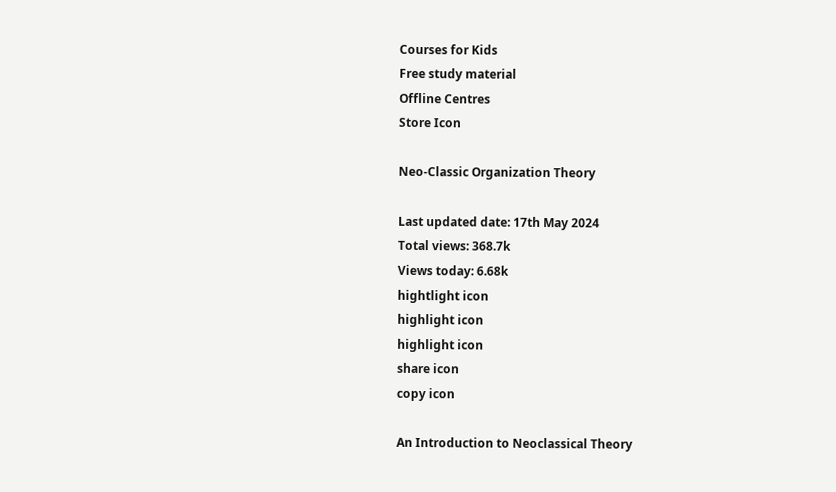Courses for Kids
Free study material
Offline Centres
Store Icon

Neo-Classic Organization Theory

Last updated date: 17th May 2024
Total views: 368.7k
Views today: 6.68k
hightlight icon
highlight icon
highlight icon
share icon
copy icon

An Introduction to Neoclassical Theory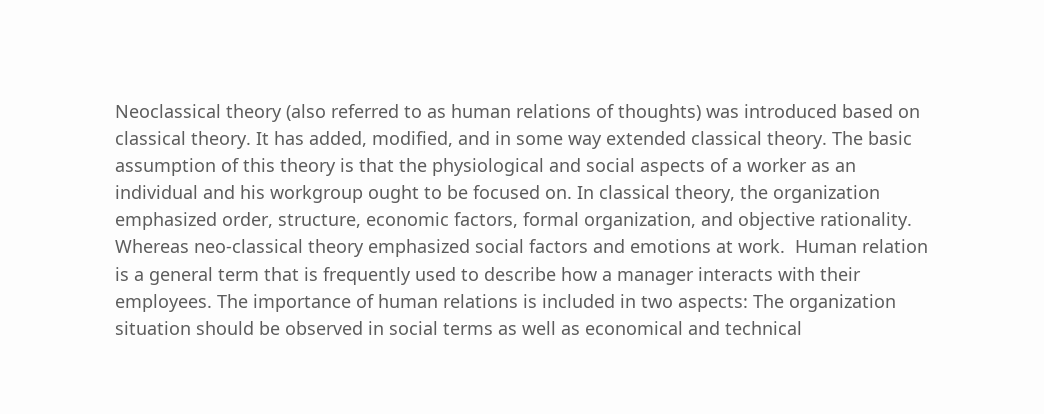Neoclassical theory (also referred to as human relations of thoughts) was introduced based on classical theory. It has added, modified, and in some way extended classical theory. The basic assumption of this theory is that the physiological and social aspects of a worker as an individual and his workgroup ought to be focused on. In classical theory, the organization emphasized order, structure, economic factors, formal organization, and objective rationality. Whereas neo-classical theory emphasized social factors and emotions at work.  Human relation is a general term that is frequently used to describe how a manager interacts with their employees. The importance of human relations is included in two aspects: The organization situation should be observed in social terms as well as economical and technical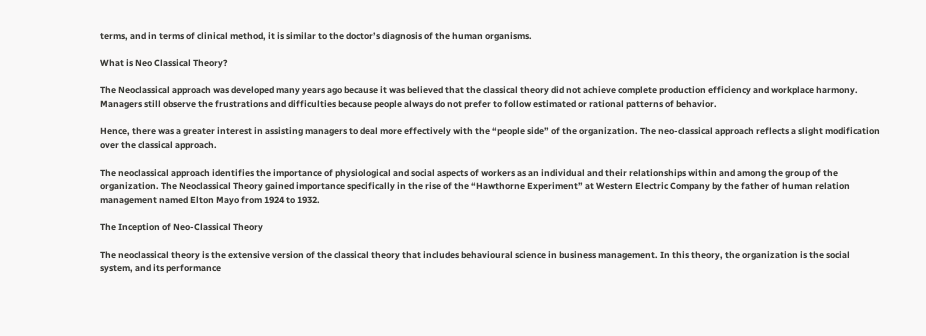terms, and in terms of clinical method, it is similar to the doctor’s diagnosis of the human organisms.

What is Neo Classical Theory?

The Neoclassical approach was developed many years ago because it was believed that the classical theory did not achieve complete production efficiency and workplace harmony. Managers still observe the frustrations and difficulties because people always do not prefer to follow estimated or rational patterns of behavior.

Hence, there was a greater interest in assisting managers to deal more effectively with the “people side” of the organization. The neo-classical approach reflects a slight modification over the classical approach.

The neoclassical approach identifies the importance of physiological and social aspects of workers as an individual and their relationships within and among the group of the organization. The Neoclassical Theory gained importance specifically in the rise of the “Hawthorne Experiment” at Western Electric Company by the father of human relation management named Elton Mayo from 1924 to 1932.

The Inception of Neo-Classical Theory

The neoclassical theory is the extensive version of the classical theory that includes behavioural science in business management. In this theory, the organization is the social system, and its performance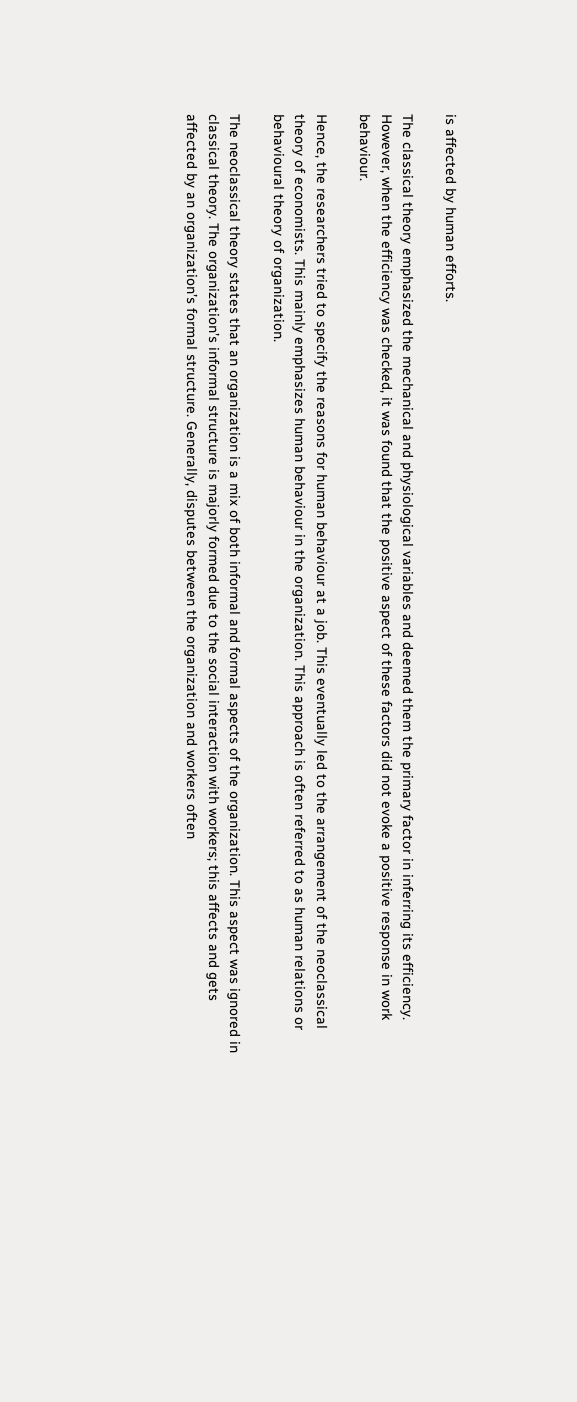is affected by human efforts.

The classical theory emphasized the mechanical and physiological variables and deemed them the primary factor in inferring its efficiency. However, when the efficiency was checked, it was found that the positive aspect of these factors did not evoke a positive response in work behaviour.

Hence, the researchers tried to specify the reasons for human behaviour at a job. This eventually led to the arrangement of the neoclassical theory of economists. This mainly emphasizes human behaviour in the organization. This approach is often referred to as human relations or behavioural theory of organization.

The neoclassical theory states that an organization is a mix of both informal and formal aspects of the organization. This aspect was ignored in classical theory. The organization’s informal structure is majorly formed due to the social interaction with workers; this affects and gets affected by an organization’s formal structure. Generally, disputes between the organization and workers often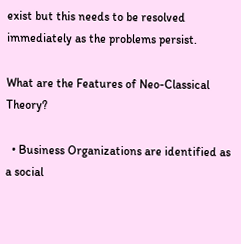exist but this needs to be resolved immediately as the problems persist.

What are the Features of Neo-Classical Theory?

  • Business Organizations are identified as a social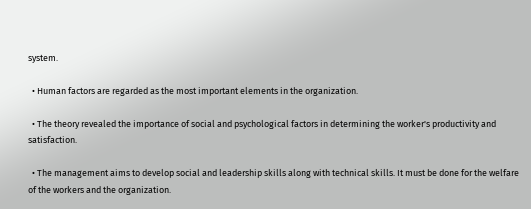system.

  • Human factors are regarded as the most important elements in the organization.

  • The theory revealed the importance of social and psychological factors in determining the worker's productivity and satisfaction.

  • The management aims to develop social and leadership skills along with technical skills. It must be done for the welfare of the workers and the organization.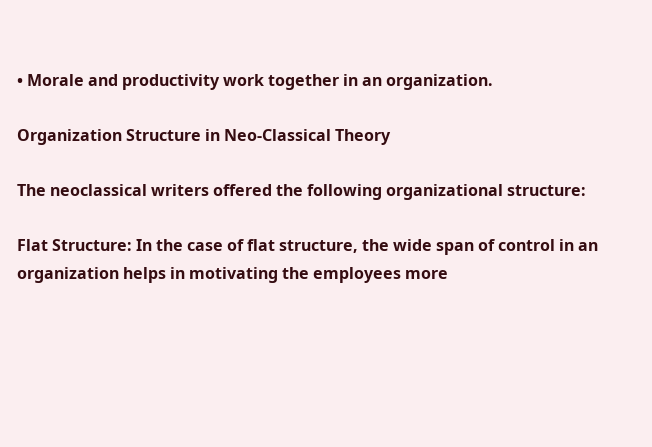• Morale and productivity work together in an organization.

Organization Structure in Neo-Classical Theory

The neoclassical writers offered the following organizational structure:

Flat Structure: In the case of flat structure, the wide span of control in an organization helps in motivating the employees more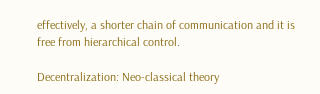effectively, a shorter chain of communication and it is free from hierarchical control.

Decentralization: Neo-classical theory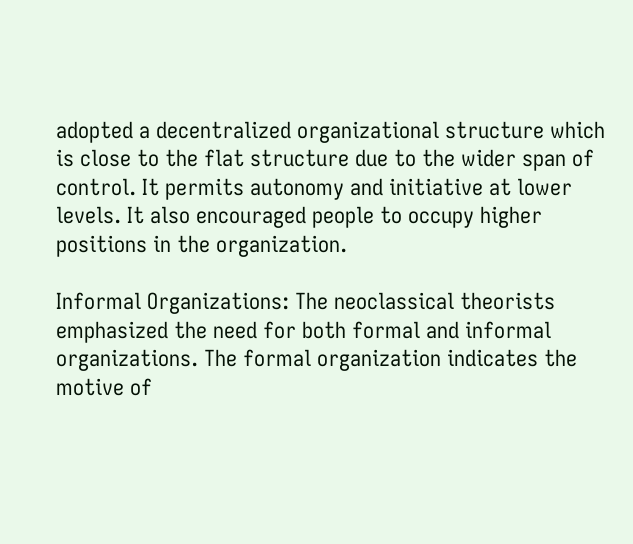adopted a decentralized organizational structure which is close to the flat structure due to the wider span of control. It permits autonomy and initiative at lower levels. It also encouraged people to occupy higher positions in the organization.

Informal Organizations: The neoclassical theorists emphasized the need for both formal and informal organizations. The formal organization indicates the motive of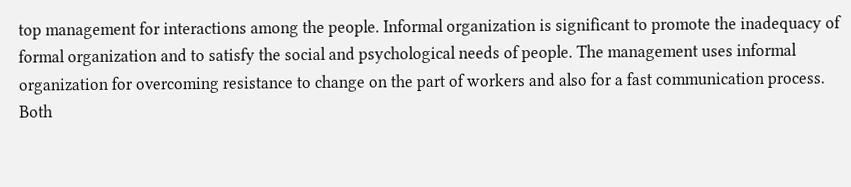top management for interactions among the people. Informal organization is significant to promote the inadequacy of formal organization and to satisfy the social and psychological needs of people. The management uses informal organization for overcoming resistance to change on the part of workers and also for a fast communication process. Both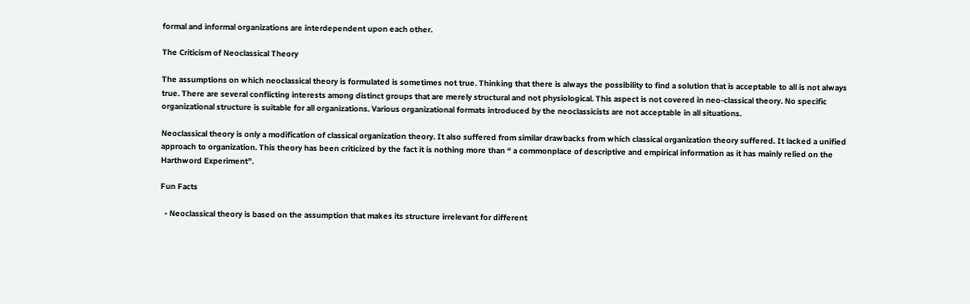formal and informal organizations are interdependent upon each other.

The Criticism of Neoclassical Theory

The assumptions on which neoclassical theory is formulated is sometimes not true. Thinking that there is always the possibility to find a solution that is acceptable to all is not always true. There are several conflicting interests among distinct groups that are merely structural and not physiological. This aspect is not covered in neo-classical theory. No specific organizational structure is suitable for all organizations. Various organizational formats introduced by the neoclassicists are not acceptable in all situations.

Neoclassical theory is only a modification of classical organization theory. It also suffered from similar drawbacks from which classical organization theory suffered. It lacked a unified approach to organization. This theory has been criticized by the fact it is nothing more than “ a commonplace of descriptive and empirical information as it has mainly relied on the Harthword Experiment”.

Fun Facts

  • Neoclassical theory is based on the assumption that makes its structure irrelevant for different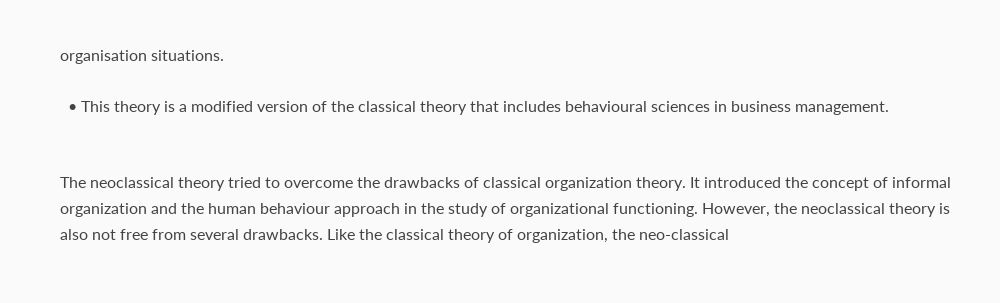organisation situations.

  • This theory is a modified version of the classical theory that includes behavioural sciences in business management.


The neoclassical theory tried to overcome the drawbacks of classical organization theory. It introduced the concept of informal organization and the human behaviour approach in the study of organizational functioning. However, the neoclassical theory is also not free from several drawbacks. Like the classical theory of organization, the neo-classical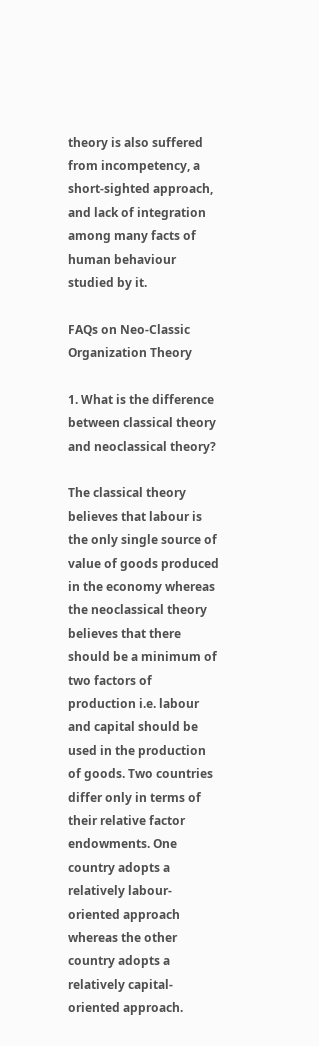theory is also suffered from incompetency, a short-sighted approach, and lack of integration among many facts of human behaviour studied by it.

FAQs on Neo-Classic Organization Theory

1. What is the difference between classical theory and neoclassical theory?

The classical theory believes that labour is the only single source of value of goods produced in the economy whereas the neoclassical theory believes that there should be a minimum of two factors of production i.e. labour and capital should be used in the production of goods. Two countries differ only in terms of their relative factor endowments. One country adopts a relatively labour-oriented approach whereas the other country adopts a relatively capital-oriented approach.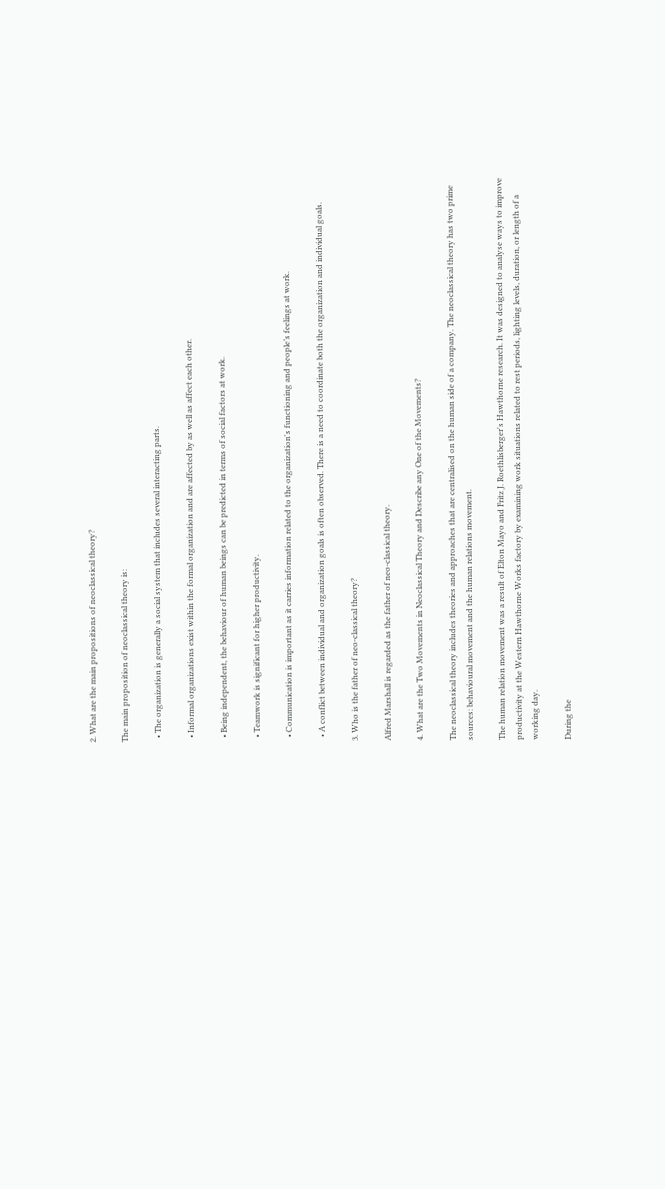2. What are the main propositions of neoclassical theory?

The main proposition of neoclassical theory is:

  • The organization is generally a social system that includes several interacting parts.

  • Informal organizations exist within the formal organization and are affected by as well as affect each other.

  • Being independent, the behaviour of human beings can be predicted in terms of social factors at work.

  • Teamwork is significant for higher productivity.

  • Communication is important as it carries information related to the organization's functioning and people’s feelings at work.

  • A conflict between individual and organization goals is often observed. There is a need to coordinate both the organization and individual goals.

3. Who is the father of neo-classical theory?

Alfred Marshall is regarded as the father of neo-classical theory.

4. What are the Two Movements in Neoclassical Theory and Describe any One of the Movements?

The neoclassical theory includes theories and approaches that are centralised on the human side of a company. The neoclassical theory has two prime sources: behavioural movement and the human relations movement.

The human relation movement was a result of Elton Mayo and Fritz J. Roethlisberger's Hawthorne research. It was designed to analyse ways to improve productivity at the Western Hawthorne Works factory by examining work situations related to rest periods, lighting levels, duration, or length of a working day.

During the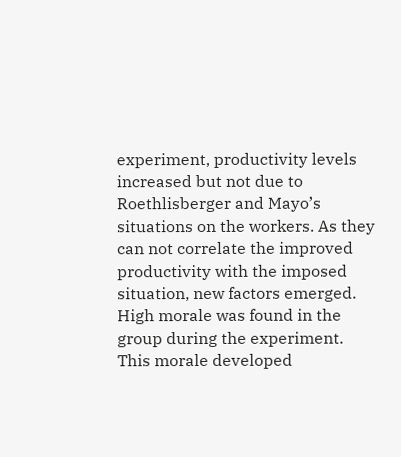experiment, productivity levels increased but not due to Roethlisberger and Mayo’s situations on the workers. As they can not correlate the improved productivity with the imposed situation, new factors emerged. High morale was found in the group during the experiment. This morale developed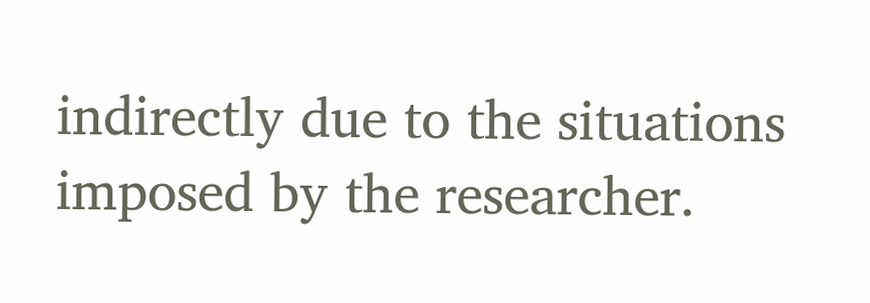indirectly due to the situations imposed by the researcher.